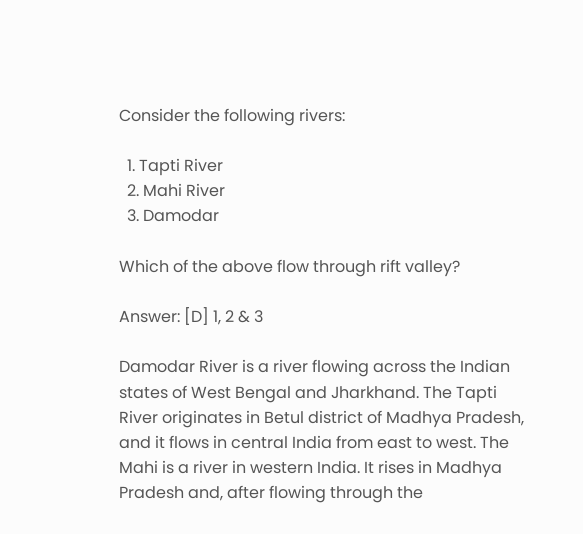Consider the following rivers:

  1. Tapti River
  2. Mahi River
  3. Damodar

Which of the above flow through rift valley?

Answer: [D] 1, 2 & 3

Damodar River is a river flowing across the Indian states of West Bengal and Jharkhand. The Tapti River originates in Betul district of Madhya Pradesh, and it flows in central India from east to west. The Mahi is a river in western India. It rises in Madhya Pradesh and, after flowing through the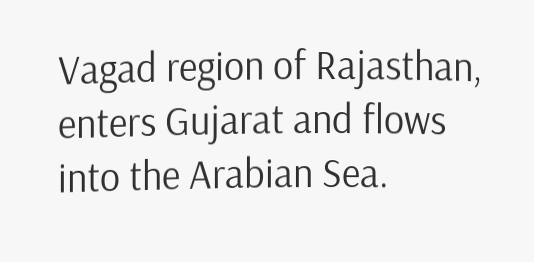Vagad region of Rajasthan, enters Gujarat and flows into the Arabian Sea.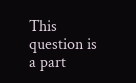This question is a part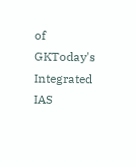of GKToday's Integrated IAS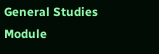General Studies Module